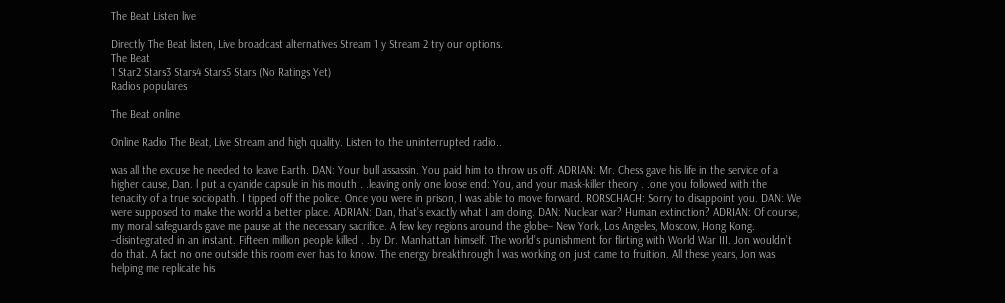The Beat Listen live

Directly The Beat listen, Live broadcast alternatives Stream 1 y Stream 2 try our options.
The Beat
1 Star2 Stars3 Stars4 Stars5 Stars (No Ratings Yet)
Radios populares

The Beat online

Online Radio The Beat, Live Stream and high quality. Listen to the uninterrupted radio..

was all the excuse he needed to leave Earth. DAN: Your bull assassin. You paid him to throw us off. ADRIAN: Mr. Chess gave his life in the service of a higher cause, Dan. l put a cyanide capsule in his mouth . .leaving only one loose end: You, and your mask-killer theory . .one you followed with the tenacity of a true sociopath. I tipped off the police. Once you were in prison, I was able to move forward. RORSCHACH: Sorry to disappoint you. DAN: We were supposed to make the world a better place. ADRIAN: Dan, that’s exactly what I am doing. DAN: Nuclear war? Human extinction? ADRIAN: Of course, my moral safeguards gave me pause at the necessary sacrifice. A few key regions around the globe– New York, Los Angeles, Moscow, Hong Kong. –disintegrated in an instant. Fifteen million people killed . .by Dr. Manhattan himself. The world’s punishment for flirting with World War III. Jon wouldn’t do that. A fact no one outside this room ever has to know. The energy breakthrough l was working on just came to fruition. All these years, Jon was helping me replicate his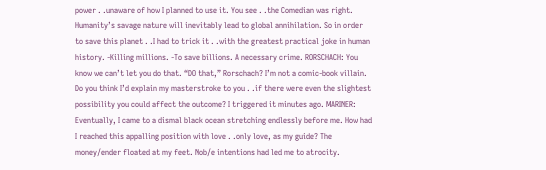power . .unaware of how I planned to use it. You see . .the Comedian was right. Humanity’s savage nature will inevitably lead to global annihilation. So in order to save this planet . .I had to trick it . .with the greatest practical joke in human history. -Killing millions. -To save billions. A necessary crime. RORSCHACH: You know we can’t let you do that. “DO that,” Rorschach? I’m not a comic-book villain. Do you think I’d explain my masterstroke to you . .if there were even the slightest possibility you could affect the outcome? I triggered it minutes ago. MARINER: Eventually, I came to a dismal black ocean stretching endlessly before me. How had I reached this appalling position with love . .only love, as my guide? The money/ender floated at my feet. Nob/e intentions had led me to atrocity.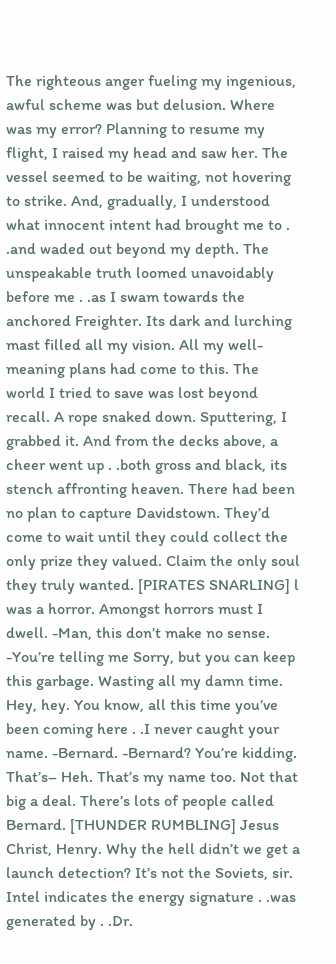The righteous anger fueling my ingenious, awful scheme was but delusion. Where was my error? Planning to resume my flight, I raised my head and saw her. The vessel seemed to be waiting, not hovering to strike. And, gradually, I understood what innocent intent had brought me to . .and waded out beyond my depth. The unspeakable truth loomed unavoidably before me . .as I swam towards the anchored Freighter. Its dark and lurching mast filled all my vision. All my well-meaning plans had come to this. The world I tried to save was lost beyond recall. A rope snaked down. Sputtering, I grabbed it. And from the decks above, a cheer went up . .both gross and black, its stench affronting heaven. There had been no plan to capture Davidstown. They’d come to wait until they could collect the only prize they valued. Claim the only soul they truly wanted. [PIRATES SNARLING] l was a horror. Amongst horrors must I dwell. -Man, this don’t make no sense. -You’re telling me Sorry, but you can keep this garbage. Wasting all my damn time. Hey, hey. You know, all this time you’ve been coming here . .I never caught your name. -Bernard. -Bernard? You’re kidding. That’s– Heh. That’s my name too. Not that big a deal. There’s lots of people called Bernard. [THUNDER RUMBLING] Jesus Christ, Henry. Why the hell didn’t we get a launch detection? It’s not the Soviets, sir. Intel indicates the energy signature . .was generated by . .Dr.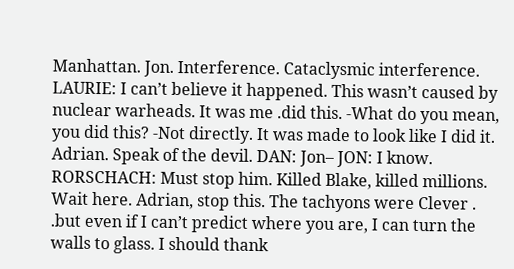Manhattan. Jon. Interference. Cataclysmic interference. LAURIE: I can’t believe it happened. This wasn’t caused by nuclear warheads. It was me .did this. -What do you mean, you did this? -Not directly. It was made to look like I did it. Adrian. Speak of the devil. DAN: Jon– JON: I know. RORSCHACH: Must stop him. Killed Blake, killed millions. Wait here. Adrian, stop this. The tachyons were Clever . .but even if I can’t predict where you are, I can turn the walls to glass. I should thank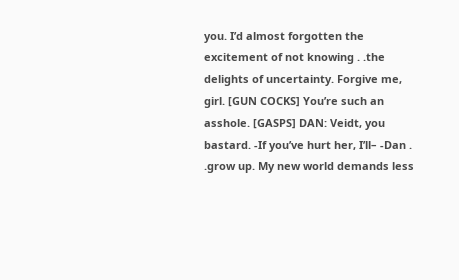you. I’d almost forgotten the excitement of not knowing . .the delights of uncertainty. Forgive me, girl. [GUN COCKS] You’re such an asshole. [GASPS] DAN: Veidt, you bastard. -If you’ve hurt her, I’ll– -Dan . .grow up. My new world demands less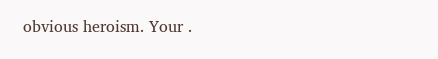obvious heroism. Your .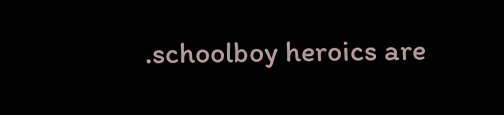.schoolboy heroics are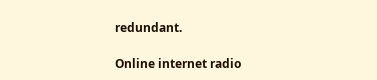redundant.

Online internet radio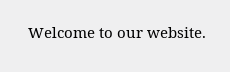Welcome to our website.